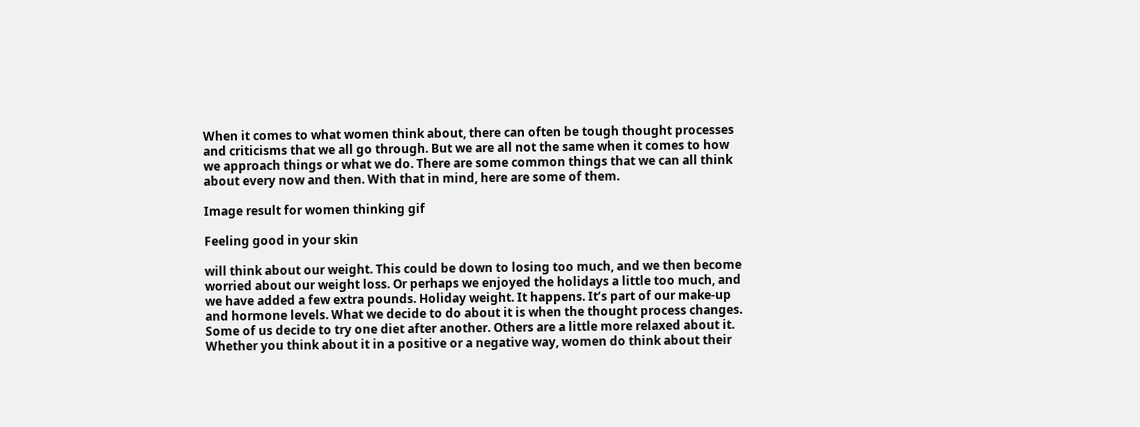When it comes to what women think about, there can often be tough thought processes and criticisms that we all go through. But we are all not the same when it comes to how we approach things or what we do. There are some common things that we can all think about every now and then. With that in mind, here are some of them.

Image result for women thinking gif

Feeling good in your skin

will think about our weight. This could be down to losing too much, and we then become worried about our weight loss. Or perhaps we enjoyed the holidays a little too much, and we have added a few extra pounds. Holiday weight. It happens. It’s part of our make-up and hormone levels. What we decide to do about it is when the thought process changes. Some of us decide to try one diet after another. Others are a little more relaxed about it. Whether you think about it in a positive or a negative way, women do think about their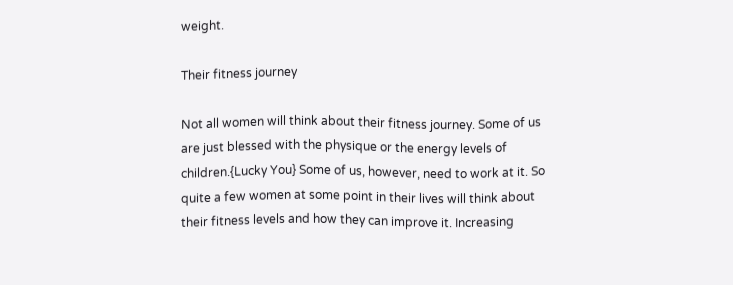weight.

Their fitness journey

Not all women will think about their fitness journey. Some of us are just blessed with the physique or the energy levels of children.{Lucky You} Some of us, however, need to work at it. So quite a few women at some point in their lives will think about their fitness levels and how they can improve it. Increasing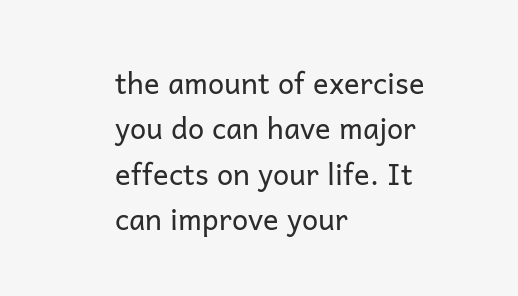the amount of exercise you do can have major effects on your life. It can improve your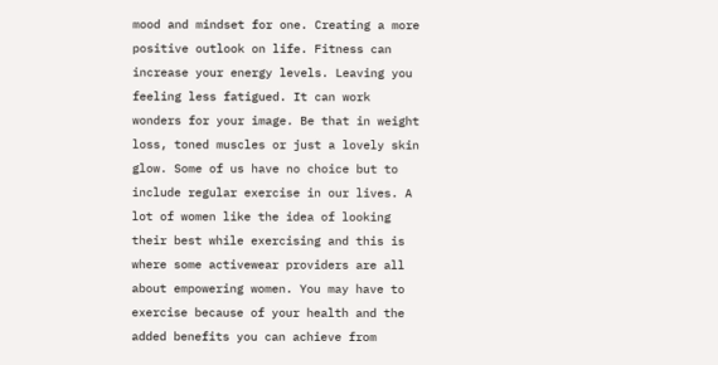mood and mindset for one. Creating a more positive outlook on life. Fitness can increase your energy levels. Leaving you feeling less fatigued. It can work wonders for your image. Be that in weight loss, toned muscles or just a lovely skin glow. Some of us have no choice but to include regular exercise in our lives. A lot of women like the idea of looking their best while exercising and this is where some activewear providers are all about empowering women. You may have to exercise because of your health and the added benefits you can achieve from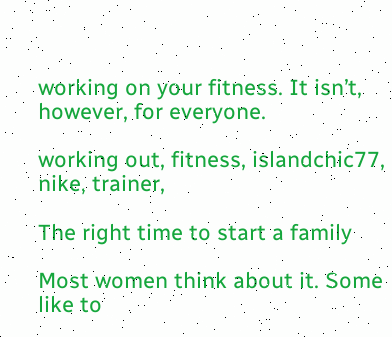working on your fitness. It isn’t, however, for everyone.

working out, fitness, islandchic77, nike, trainer,

The right time to start a family

Most women think about it. Some like to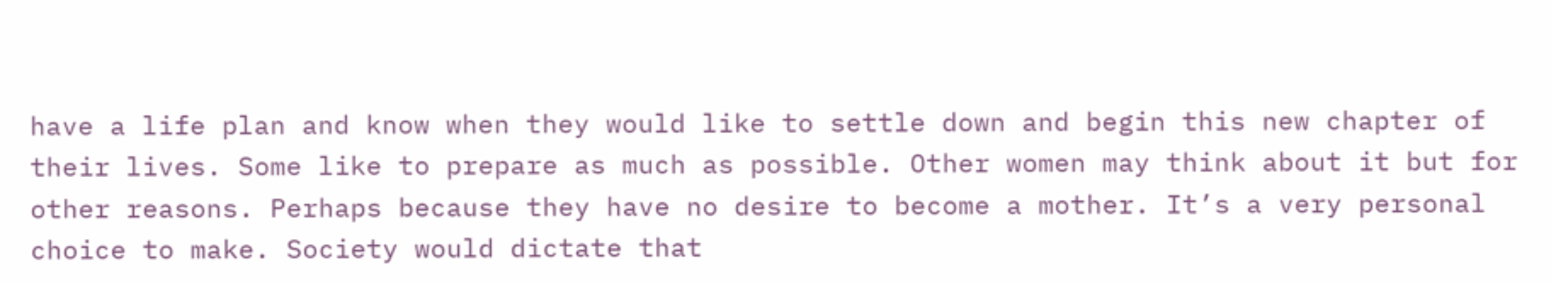have a life plan and know when they would like to settle down and begin this new chapter of their lives. Some like to prepare as much as possible. Other women may think about it but for other reasons. Perhaps because they have no desire to become a mother. It’s a very personal choice to make. Society would dictate that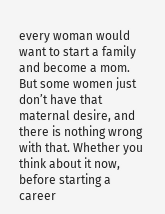every woman would want to start a family and become a mom. But some women just don’t have that maternal desire, and there is nothing wrong with that. Whether you think about it now, before starting a career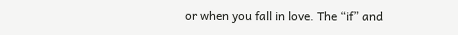or when you fall in love. The “if” and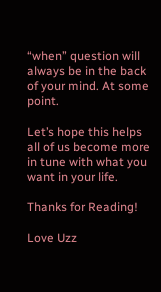“when” question will always be in the back of your mind. At some point.

Let’s hope this helps all of us become more in tune with what you want in your life.

Thanks for Reading!

Love Uzz